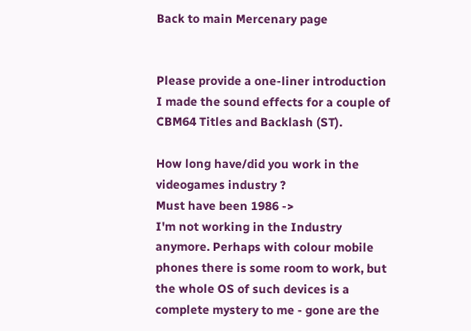Back to main Mercenary page


Please provide a one-liner introduction
I made the sound effects for a couple of CBM64 Titles and Backlash (ST).

How long have/did you work in the videogames industry ?
Must have been 1986 ->
I'm not working in the Industry anymore. Perhaps with colour mobile phones there is some room to work, but the whole OS of such devices is a complete mystery to me - gone are the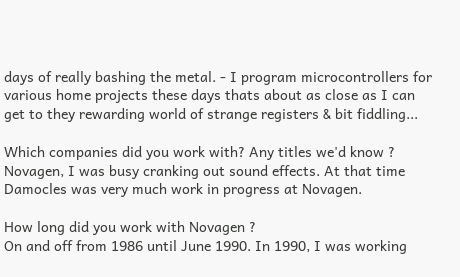days of really bashing the metal. - I program microcontrollers for various home projects these days thats about as close as I can get to they rewarding world of strange registers & bit fiddling...

Which companies did you work with? Any titles we'd know ?
Novagen, I was busy cranking out sound effects. At that time Damocles was very much work in progress at Novagen.

How long did you work with Novagen ?
On and off from 1986 until June 1990. In 1990, I was working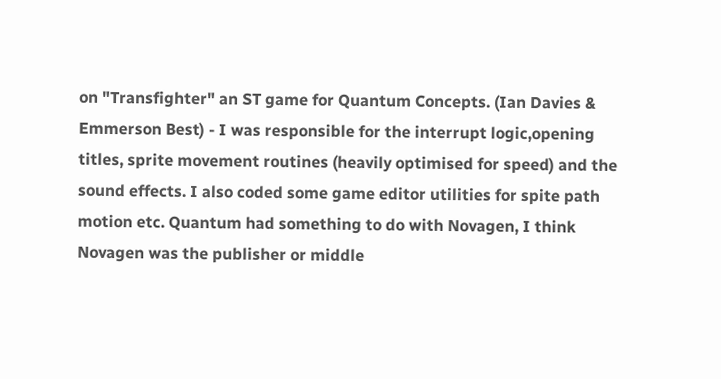on "Transfighter" an ST game for Quantum Concepts. (Ian Davies & Emmerson Best) - I was responsible for the interrupt logic,opening titles, sprite movement routines (heavily optimised for speed) and the sound effects. I also coded some game editor utilities for spite path motion etc. Quantum had something to do with Novagen, I think Novagen was the publisher or middle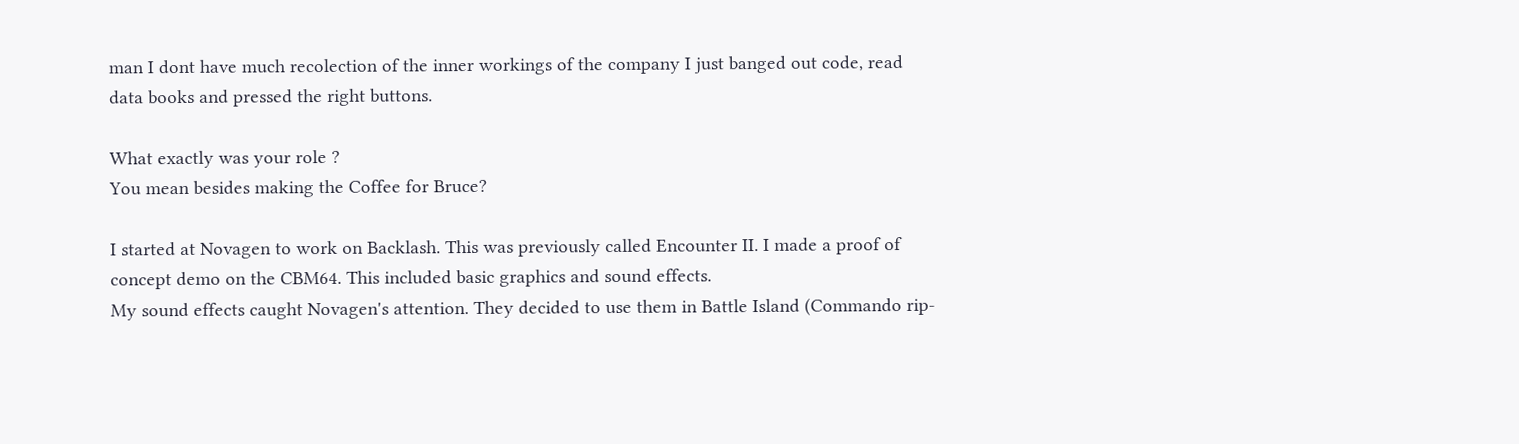man I dont have much recolection of the inner workings of the company I just banged out code, read data books and pressed the right buttons.

What exactly was your role ?
You mean besides making the Coffee for Bruce?

I started at Novagen to work on Backlash. This was previously called Encounter II. I made a proof of concept demo on the CBM64. This included basic graphics and sound effects.
My sound effects caught Novagen's attention. They decided to use them in Battle Island (Commando rip-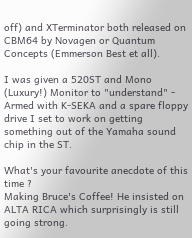off) and XTerminator both released on CBM64 by Novagen or Quantum Concepts (Emmerson Best et all).

I was given a 520ST and Mono (Luxury!) Monitor to "understand" - Armed with K-SEKA and a spare floppy drive I set to work on getting something out of the Yamaha sound chip in the ST.

What's your favourite anecdote of this time ?
Making Bruce's Coffee! He insisted on ALTA RICA which surprisingly is still going strong.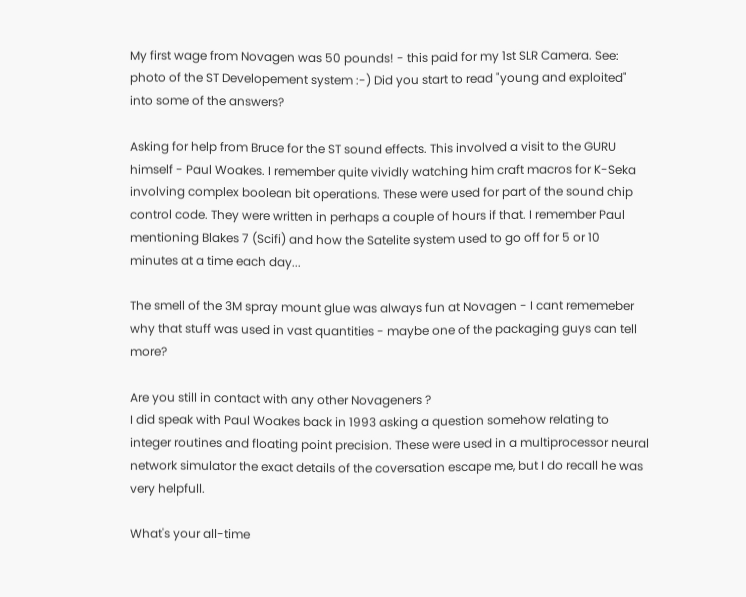My first wage from Novagen was 50 pounds! - this paid for my 1st SLR Camera. See: photo of the ST Developement system :-) Did you start to read "young and exploited" into some of the answers?

Asking for help from Bruce for the ST sound effects. This involved a visit to the GURU himself - Paul Woakes. I remember quite vividly watching him craft macros for K-Seka involving complex boolean bit operations. These were used for part of the sound chip control code. They were written in perhaps a couple of hours if that. I remember Paul mentioning Blakes 7 (Scifi) and how the Satelite system used to go off for 5 or 10 minutes at a time each day...

The smell of the 3M spray mount glue was always fun at Novagen - I cant rememeber why that stuff was used in vast quantities - maybe one of the packaging guys can tell more?

Are you still in contact with any other Novageners ?
I did speak with Paul Woakes back in 1993 asking a question somehow relating to integer routines and floating point precision. These were used in a multiprocessor neural network simulator the exact details of the coversation escape me, but I do recall he was very helpfull.

What's your all-time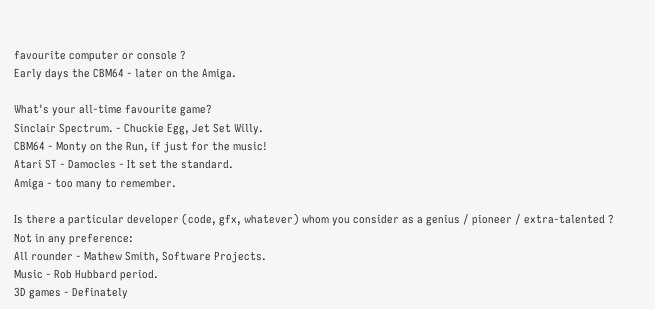favourite computer or console ?
Early days the CBM64 - later on the Amiga.

What's your all-time favourite game?
Sinclair Spectrum. - Chuckie Egg, Jet Set Willy.
CBM64 - Monty on the Run, if just for the music!
Atari ST - Damocles - It set the standard.
Amiga - too many to remember.

Is there a particular developer (code, gfx, whatever) whom you consider as a genius / pioneer / extra-talented ?
Not in any preference:
All rounder - Mathew Smith, Software Projects.
Music - Rob Hubbard period.
3D games - Definately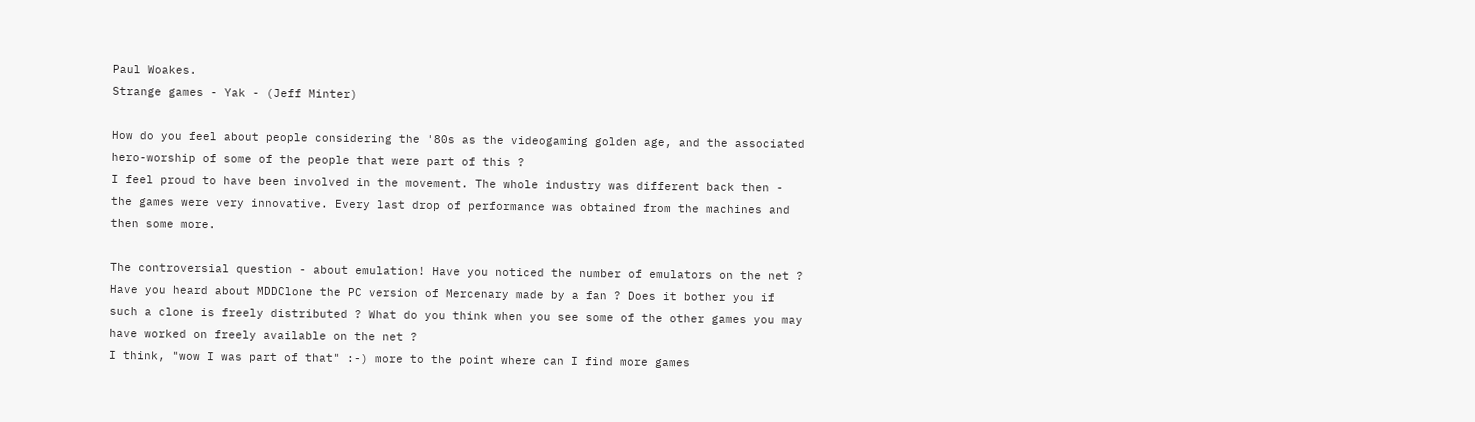Paul Woakes.
Strange games - Yak - (Jeff Minter)

How do you feel about people considering the '80s as the videogaming golden age, and the associated hero-worship of some of the people that were part of this ?
I feel proud to have been involved in the movement. The whole industry was different back then - the games were very innovative. Every last drop of performance was obtained from the machines and then some more.

The controversial question - about emulation! Have you noticed the number of emulators on the net ? Have you heard about MDDClone the PC version of Mercenary made by a fan ? Does it bother you if such a clone is freely distributed ? What do you think when you see some of the other games you may have worked on freely available on the net ?
I think, "wow I was part of that" :-) more to the point where can I find more games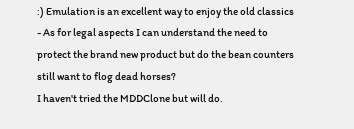:) Emulation is an excellent way to enjoy the old classics - As for legal aspects I can understand the need to protect the brand new product but do the bean counters still want to flog dead horses?
I haven't tried the MDDClone but will do.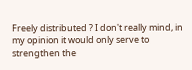Freely distributed ? I don't really mind, in my opinion it would only serve to strengthen the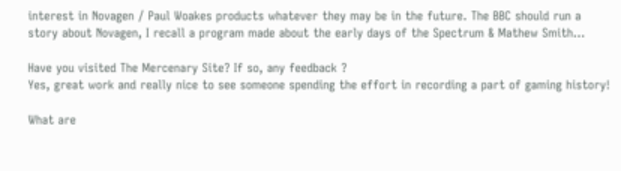interest in Novagen / Paul Woakes products whatever they may be in the future. The BBC should run a story about Novagen, I recall a program made about the early days of the Spectrum & Mathew Smith...

Have you visited The Mercenary Site? If so, any feedback ?
Yes, great work and really nice to see someone spending the effort in recording a part of gaming history!

What are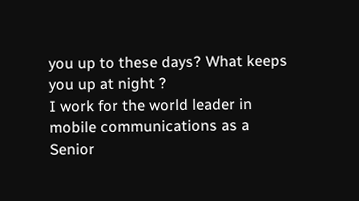you up to these days? What keeps you up at night ?
I work for the world leader in mobile communications as a Senior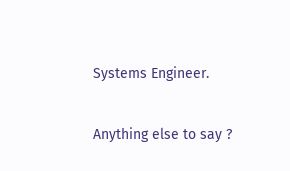Systems Engineer.

Anything else to say ?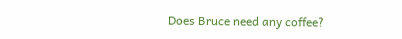Does Bruce need any coffee?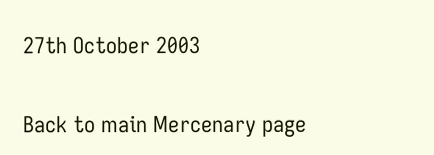27th October 2003

Back to main Mercenary page